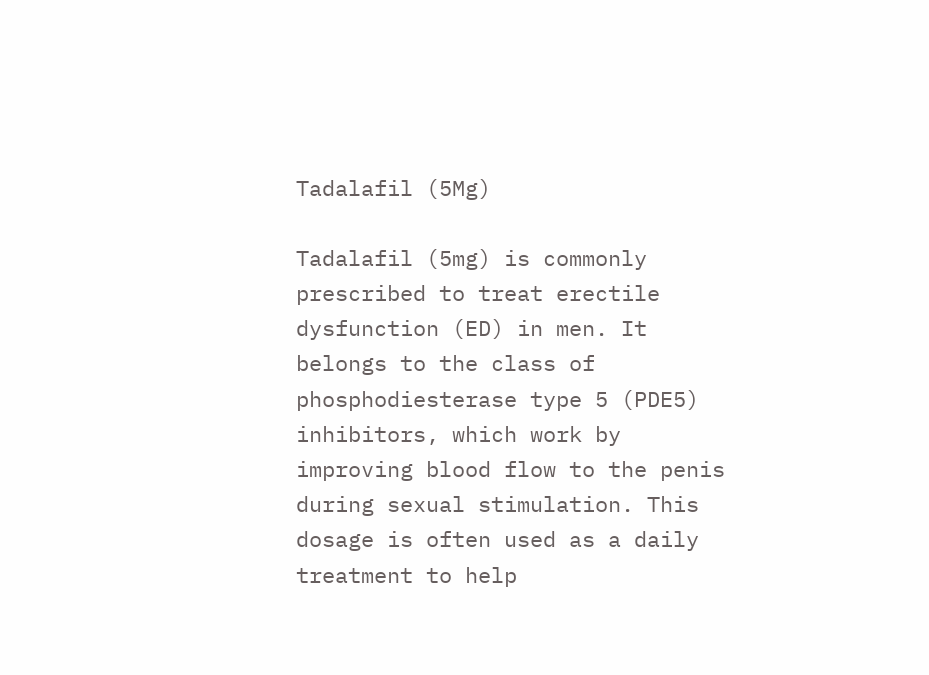Tadalafil (5Mg)

Tadalafil (5mg) is commonly prescribed to treat erectile dysfunction (ED) in men. It belongs to the class of phosphodiesterase type 5 (PDE5) inhibitors, which work by improving blood flow to the penis during sexual stimulation. This dosage is often used as a daily treatment to help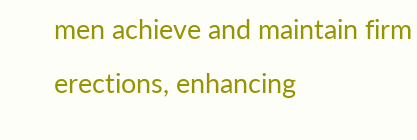men achieve and maintain firm erections, enhancing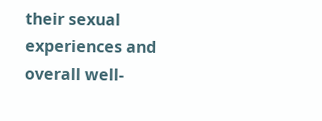their sexual experiences and overall well-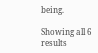being.

Showing all 6 results